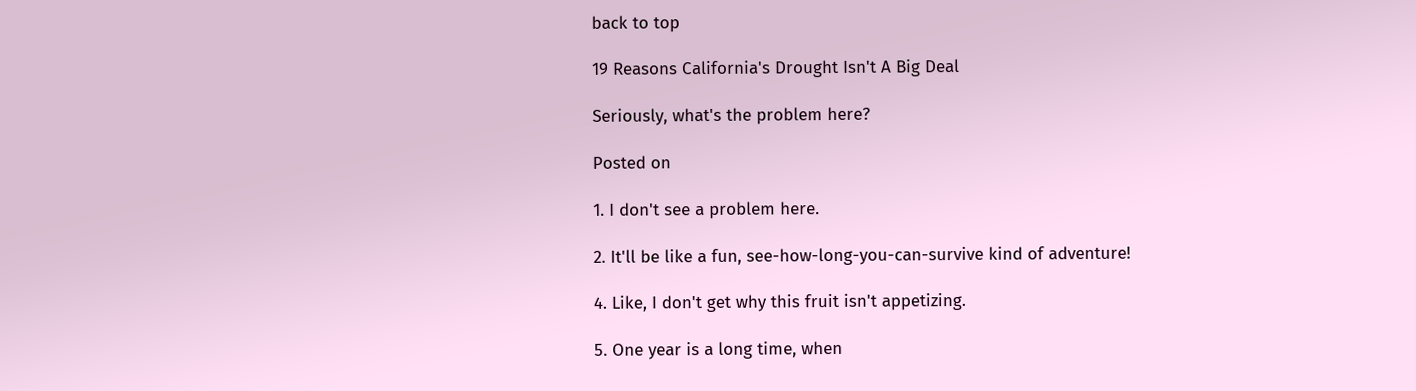back to top

19 Reasons California's Drought Isn't A Big Deal

Seriously, what's the problem here?

Posted on

1. I don't see a problem here.

2. It'll be like a fun, see-how-long-you-can-survive kind of adventure!

4. Like, I don't get why this fruit isn't appetizing.

5. One year is a long time, when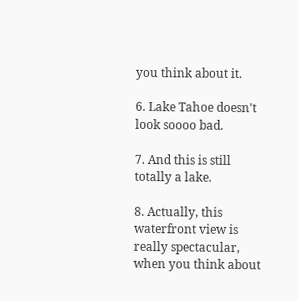you think about it.

6. Lake Tahoe doesn't look soooo bad.

7. And this is still totally a lake.

8. Actually, this waterfront view is really spectacular, when you think about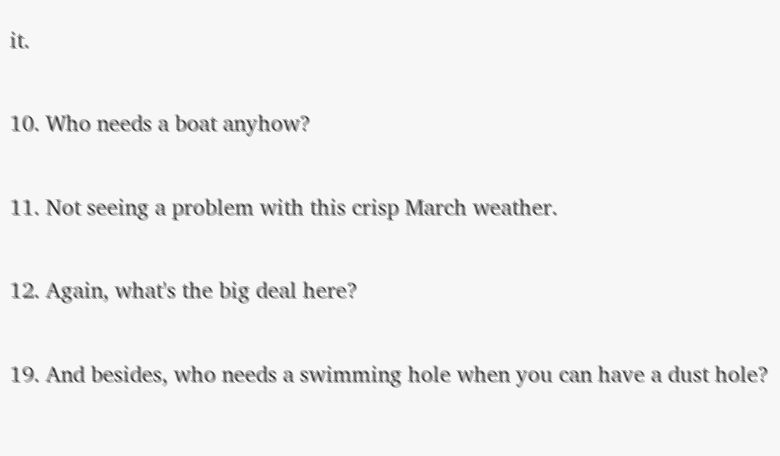it.

10. Who needs a boat anyhow?

11. Not seeing a problem with this crisp March weather.

12. Again, what's the big deal here?

19. And besides, who needs a swimming hole when you can have a dust hole?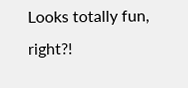Looks totally fun, right?!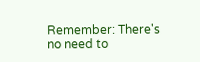Remember: There's no need to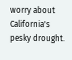worry about California's pesky drought.